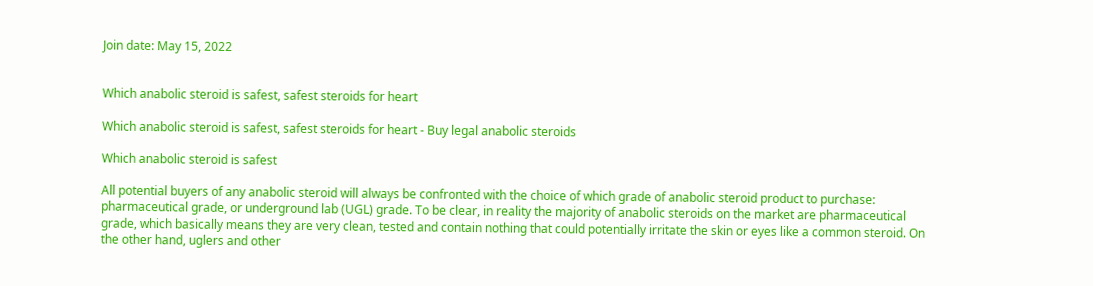Join date: May 15, 2022


Which anabolic steroid is safest, safest steroids for heart

Which anabolic steroid is safest, safest steroids for heart - Buy legal anabolic steroids

Which anabolic steroid is safest

All potential buyers of any anabolic steroid will always be confronted with the choice of which grade of anabolic steroid product to purchase: pharmaceutical grade, or underground lab (UGL) grade. To be clear, in reality the majority of anabolic steroids on the market are pharmaceutical grade, which basically means they are very clean, tested and contain nothing that could potentially irritate the skin or eyes like a common steroid. On the other hand, uglers and other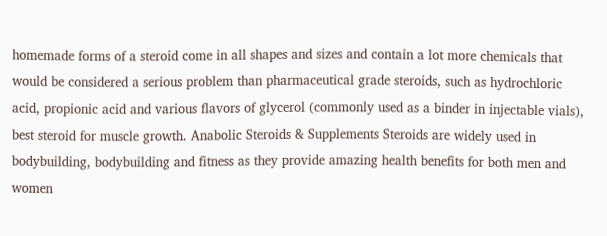homemade forms of a steroid come in all shapes and sizes and contain a lot more chemicals that would be considered a serious problem than pharmaceutical grade steroids, such as hydrochloric acid, propionic acid and various flavors of glycerol (commonly used as a binder in injectable vials), best steroid for muscle growth. Anabolic Steroids & Supplements Steroids are widely used in bodybuilding, bodybuilding and fitness as they provide amazing health benefits for both men and women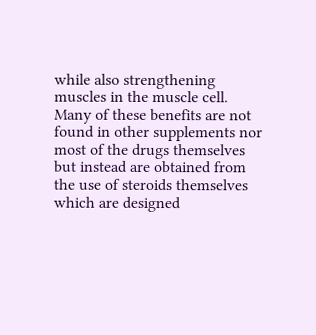while also strengthening muscles in the muscle cell. Many of these benefits are not found in other supplements nor most of the drugs themselves but instead are obtained from the use of steroids themselves which are designed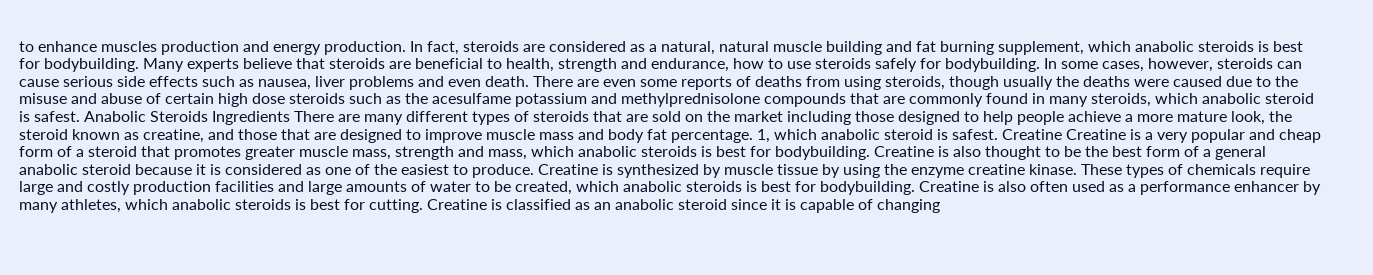to enhance muscles production and energy production. In fact, steroids are considered as a natural, natural muscle building and fat burning supplement, which anabolic steroids is best for bodybuilding. Many experts believe that steroids are beneficial to health, strength and endurance, how to use steroids safely for bodybuilding. In some cases, however, steroids can cause serious side effects such as nausea, liver problems and even death. There are even some reports of deaths from using steroids, though usually the deaths were caused due to the misuse and abuse of certain high dose steroids such as the acesulfame potassium and methylprednisolone compounds that are commonly found in many steroids, which anabolic steroid is safest. Anabolic Steroids Ingredients There are many different types of steroids that are sold on the market including those designed to help people achieve a more mature look, the steroid known as creatine, and those that are designed to improve muscle mass and body fat percentage. 1, which anabolic steroid is safest. Creatine Creatine is a very popular and cheap form of a steroid that promotes greater muscle mass, strength and mass, which anabolic steroids is best for bodybuilding. Creatine is also thought to be the best form of a general anabolic steroid because it is considered as one of the easiest to produce. Creatine is synthesized by muscle tissue by using the enzyme creatine kinase. These types of chemicals require large and costly production facilities and large amounts of water to be created, which anabolic steroids is best for bodybuilding. Creatine is also often used as a performance enhancer by many athletes, which anabolic steroids is best for cutting. Creatine is classified as an anabolic steroid since it is capable of changing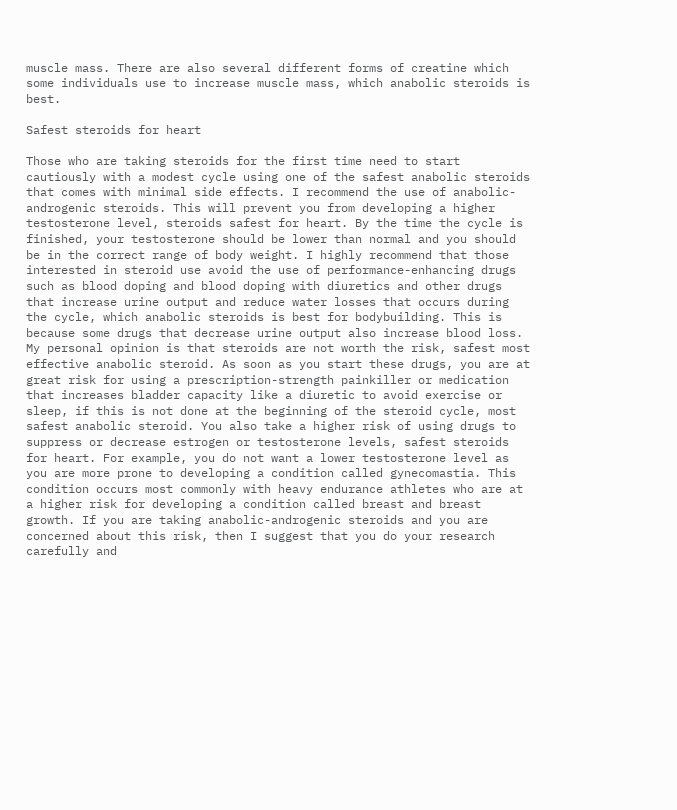muscle mass. There are also several different forms of creatine which some individuals use to increase muscle mass, which anabolic steroids is best.

Safest steroids for heart

Those who are taking steroids for the first time need to start cautiously with a modest cycle using one of the safest anabolic steroids that comes with minimal side effects. I recommend the use of anabolic-androgenic steroids. This will prevent you from developing a higher testosterone level, steroids safest for heart. By the time the cycle is finished, your testosterone should be lower than normal and you should be in the correct range of body weight. I highly recommend that those interested in steroid use avoid the use of performance-enhancing drugs such as blood doping and blood doping with diuretics and other drugs that increase urine output and reduce water losses that occurs during the cycle, which anabolic steroids is best for bodybuilding. This is because some drugs that decrease urine output also increase blood loss. My personal opinion is that steroids are not worth the risk, safest most effective anabolic steroid. As soon as you start these drugs, you are at great risk for using a prescription-strength painkiller or medication that increases bladder capacity like a diuretic to avoid exercise or sleep, if this is not done at the beginning of the steroid cycle, most safest anabolic steroid. You also take a higher risk of using drugs to suppress or decrease estrogen or testosterone levels, safest steroids for heart. For example, you do not want a lower testosterone level as you are more prone to developing a condition called gynecomastia. This condition occurs most commonly with heavy endurance athletes who are at a higher risk for developing a condition called breast and breast growth. If you are taking anabolic-androgenic steroids and you are concerned about this risk, then I suggest that you do your research carefully and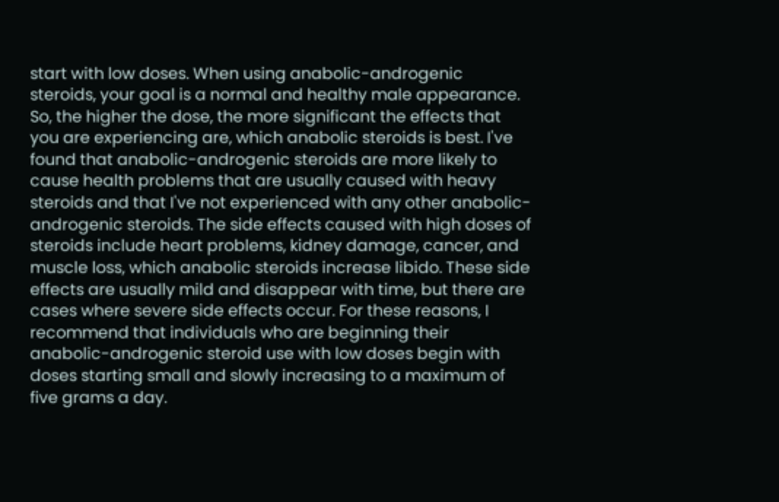start with low doses. When using anabolic-androgenic steroids, your goal is a normal and healthy male appearance. So, the higher the dose, the more significant the effects that you are experiencing are, which anabolic steroids is best. I've found that anabolic-androgenic steroids are more likely to cause health problems that are usually caused with heavy steroids and that I've not experienced with any other anabolic-androgenic steroids. The side effects caused with high doses of steroids include heart problems, kidney damage, cancer, and muscle loss, which anabolic steroids increase libido. These side effects are usually mild and disappear with time, but there are cases where severe side effects occur. For these reasons, I recommend that individuals who are beginning their anabolic-androgenic steroid use with low doses begin with doses starting small and slowly increasing to a maximum of five grams a day.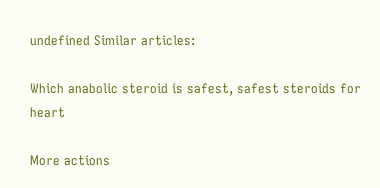undefined Similar articles:

Which anabolic steroid is safest, safest steroids for heart

More actions